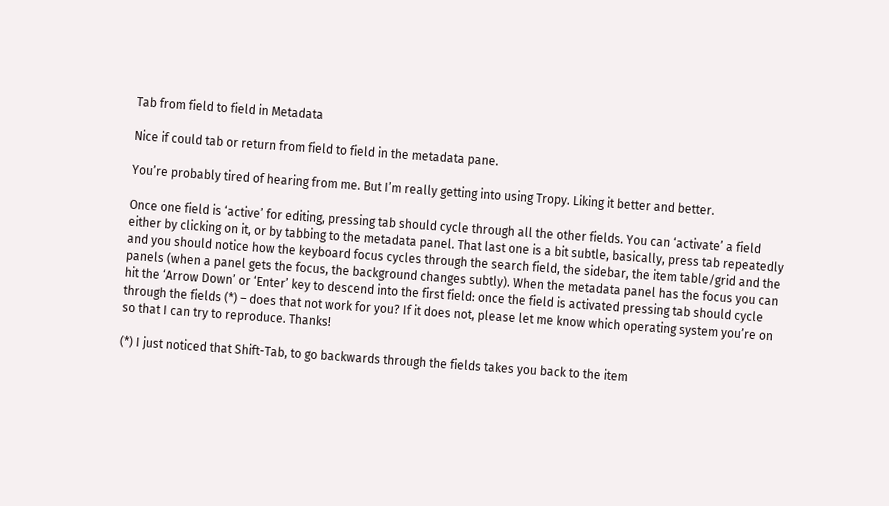Tab from field to field in Metadata

Nice if could tab or return from field to field in the metadata pane.

You’re probably tired of hearing from me. But I’m really getting into using Tropy. Liking it better and better.

Once one field is ‘active’ for editing, pressing tab should cycle through all the other fields. You can ‘activate’ a field either by clicking on it, or by tabbing to the metadata panel. That last one is a bit subtle, basically, press tab repeatedly and you should notice how the keyboard focus cycles through the search field, the sidebar, the item table/grid and the panels (when a panel gets the focus, the background changes subtly). When the metadata panel has the focus you can hit the ‘Arrow Down’ or ‘Enter’ key to descend into the first field: once the field is activated pressing tab should cycle through the fields (*) – does that not work for you? If it does not, please let me know which operating system you’re on so that I can try to reproduce. Thanks!

(*) I just noticed that Shift-Tab, to go backwards through the fields takes you back to the item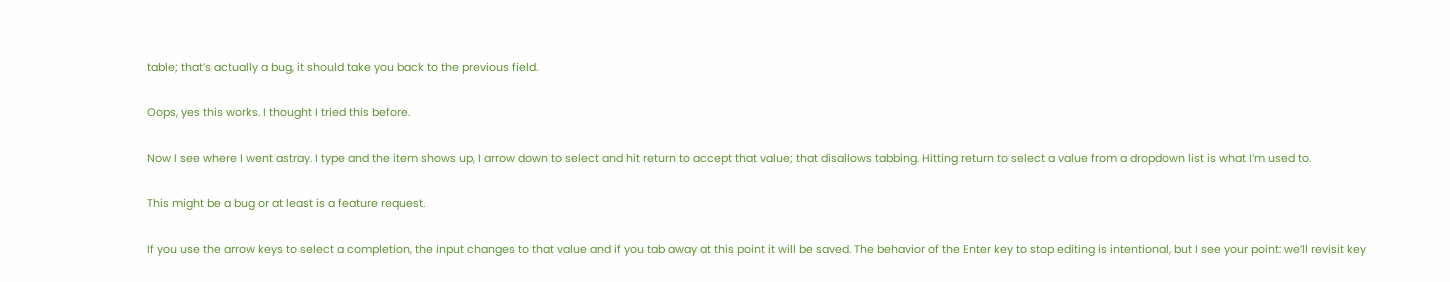table; that’s actually a bug, it should take you back to the previous field.

Oops, yes this works. I thought I tried this before.

Now I see where I went astray. I type and the item shows up, I arrow down to select and hit return to accept that value; that disallows tabbing. Hitting return to select a value from a dropdown list is what I’m used to.

This might be a bug or at least is a feature request.

If you use the arrow keys to select a completion, the input changes to that value and if you tab away at this point it will be saved. The behavior of the Enter key to stop editing is intentional, but I see your point: we’ll revisit key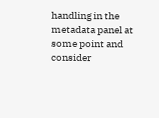handling in the metadata panel at some point and consider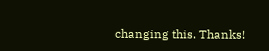changing this. Thanks!